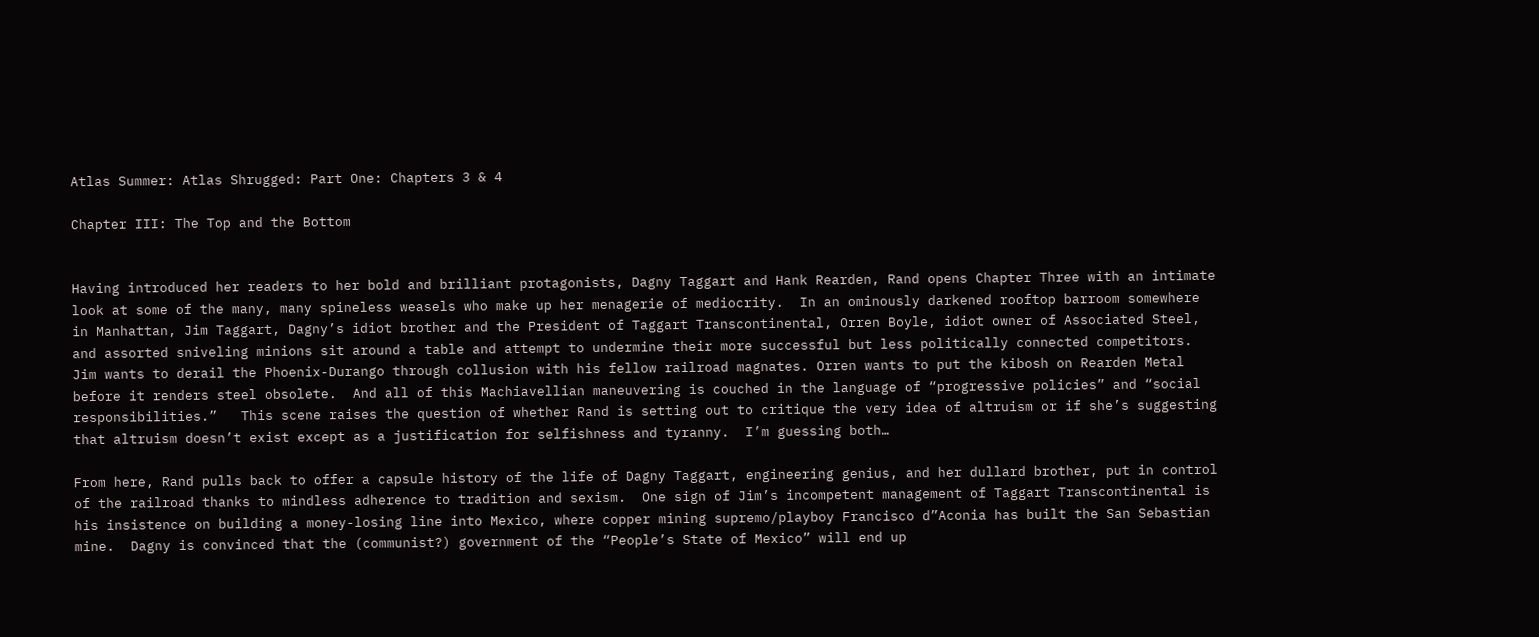Atlas Summer: Atlas Shrugged: Part One: Chapters 3 & 4

Chapter III: The Top and the Bottom


Having introduced her readers to her bold and brilliant protagonists, Dagny Taggart and Hank Rearden, Rand opens Chapter Three with an intimate look at some of the many, many spineless weasels who make up her menagerie of mediocrity.  In an ominously darkened rooftop barroom somewhere in Manhattan, Jim Taggart, Dagny’s idiot brother and the President of Taggart Transcontinental, Orren Boyle, idiot owner of Associated Steel, and assorted sniveling minions sit around a table and attempt to undermine their more successful but less politically connected competitors.  Jim wants to derail the Phoenix-Durango through collusion with his fellow railroad magnates. Orren wants to put the kibosh on Rearden Metal before it renders steel obsolete.  And all of this Machiavellian maneuvering is couched in the language of “progressive policies” and “social responsibilities.”   This scene raises the question of whether Rand is setting out to critique the very idea of altruism or if she’s suggesting that altruism doesn’t exist except as a justification for selfishness and tyranny.  I’m guessing both…

From here, Rand pulls back to offer a capsule history of the life of Dagny Taggart, engineering genius, and her dullard brother, put in control of the railroad thanks to mindless adherence to tradition and sexism.  One sign of Jim’s incompetent management of Taggart Transcontinental is his insistence on building a money-losing line into Mexico, where copper mining supremo/playboy Francisco d”Aconia has built the San Sebastian mine.  Dagny is convinced that the (communist?) government of the “People’s State of Mexico” will end up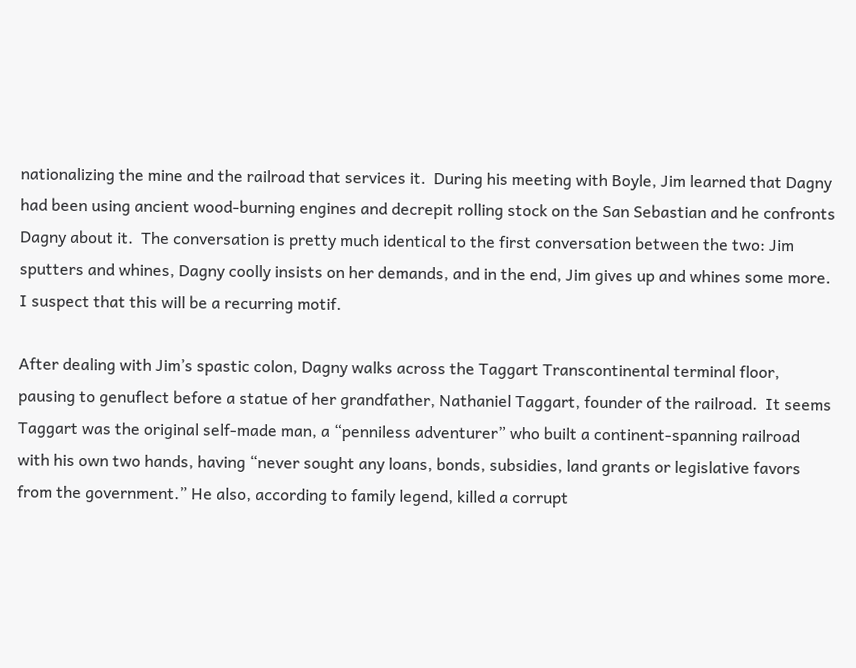nationalizing the mine and the railroad that services it.  During his meeting with Boyle, Jim learned that Dagny had been using ancient wood-burning engines and decrepit rolling stock on the San Sebastian and he confronts Dagny about it.  The conversation is pretty much identical to the first conversation between the two: Jim sputters and whines, Dagny coolly insists on her demands, and in the end, Jim gives up and whines some more.  I suspect that this will be a recurring motif.

After dealing with Jim’s spastic colon, Dagny walks across the Taggart Transcontinental terminal floor, pausing to genuflect before a statue of her grandfather, Nathaniel Taggart, founder of the railroad.  It seems Taggart was the original self-made man, a “penniless adventurer” who built a continent-spanning railroad with his own two hands, having “never sought any loans, bonds, subsidies, land grants or legislative favors from the government.” He also, according to family legend, killed a corrupt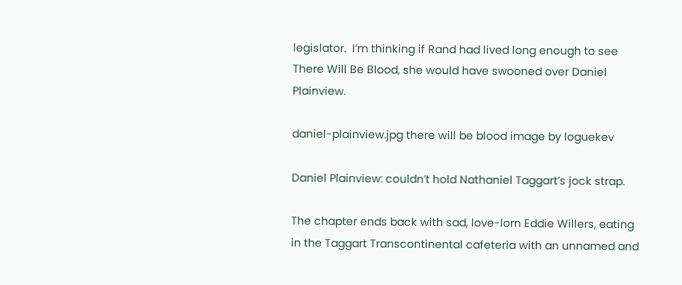legislator.  I’m thinking if Rand had lived long enough to see There Will Be Blood, she would have swooned over Daniel Plainview.

daniel-plainview.jpg there will be blood image by loguekev

Daniel Plainview: couldn’t hold Nathaniel Taggart’s jock strap.

The chapter ends back with sad, love-lorn Eddie Willers, eating in the Taggart Transcontinental cafeteria with an unnamed and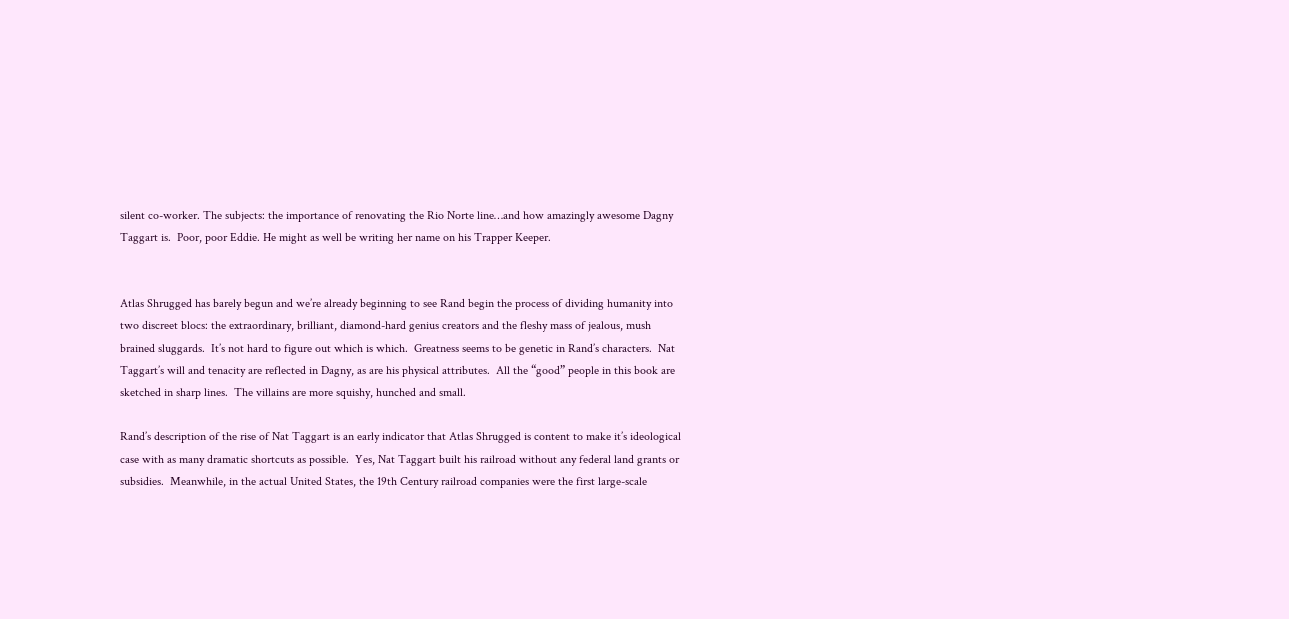silent co-worker. The subjects: the importance of renovating the Rio Norte line…and how amazingly awesome Dagny Taggart is.  Poor, poor Eddie. He might as well be writing her name on his Trapper Keeper.


Atlas Shrugged has barely begun and we’re already beginning to see Rand begin the process of dividing humanity into two discreet blocs: the extraordinary, brilliant, diamond-hard genius creators and the fleshy mass of jealous, mush brained sluggards.  It’s not hard to figure out which is which.  Greatness seems to be genetic in Rand’s characters.  Nat Taggart’s will and tenacity are reflected in Dagny, as are his physical attributes.  All the “good” people in this book are sketched in sharp lines.  The villains are more squishy, hunched and small.

Rand’s description of the rise of Nat Taggart is an early indicator that Atlas Shrugged is content to make it’s ideological case with as many dramatic shortcuts as possible.  Yes, Nat Taggart built his railroad without any federal land grants or subsidies.  Meanwhile, in the actual United States, the 19th Century railroad companies were the first large-scale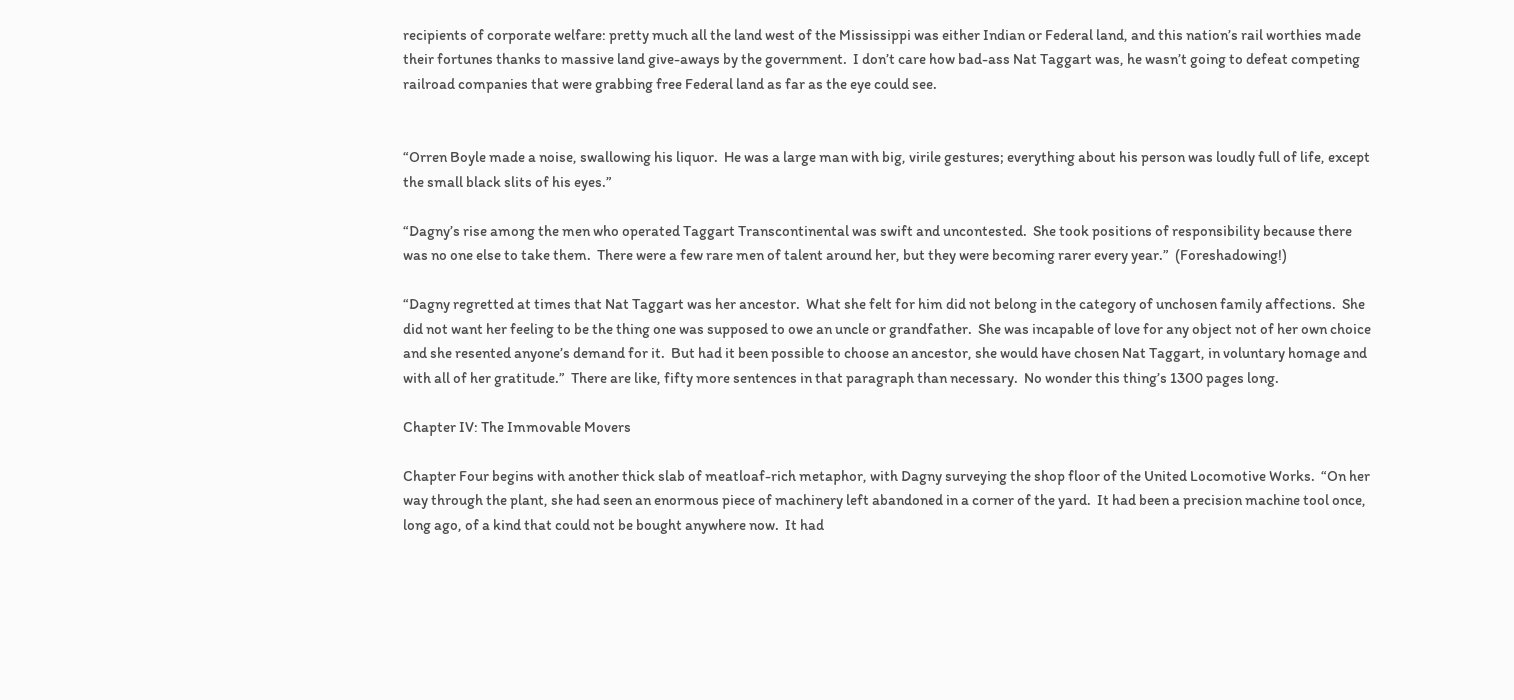recipients of corporate welfare: pretty much all the land west of the Mississippi was either Indian or Federal land, and this nation’s rail worthies made their fortunes thanks to massive land give-aways by the government.  I don’t care how bad-ass Nat Taggart was, he wasn’t going to defeat competing railroad companies that were grabbing free Federal land as far as the eye could see.


“Orren Boyle made a noise, swallowing his liquor.  He was a large man with big, virile gestures; everything about his person was loudly full of life, except the small black slits of his eyes.”

“Dagny’s rise among the men who operated Taggart Transcontinental was swift and uncontested.  She took positions of responsibility because there was no one else to take them.  There were a few rare men of talent around her, but they were becoming rarer every year.”  (Foreshadowing!)

“Dagny regretted at times that Nat Taggart was her ancestor.  What she felt for him did not belong in the category of unchosen family affections.  She did not want her feeling to be the thing one was supposed to owe an uncle or grandfather.  She was incapable of love for any object not of her own choice and she resented anyone’s demand for it.  But had it been possible to choose an ancestor, she would have chosen Nat Taggart, in voluntary homage and with all of her gratitude.”  There are like, fifty more sentences in that paragraph than necessary.  No wonder this thing’s 1300 pages long.

Chapter IV: The Immovable Movers

Chapter Four begins with another thick slab of meatloaf-rich metaphor, with Dagny surveying the shop floor of the United Locomotive Works.  “On her way through the plant, she had seen an enormous piece of machinery left abandoned in a corner of the yard.  It had been a precision machine tool once, long ago, of a kind that could not be bought anywhere now.  It had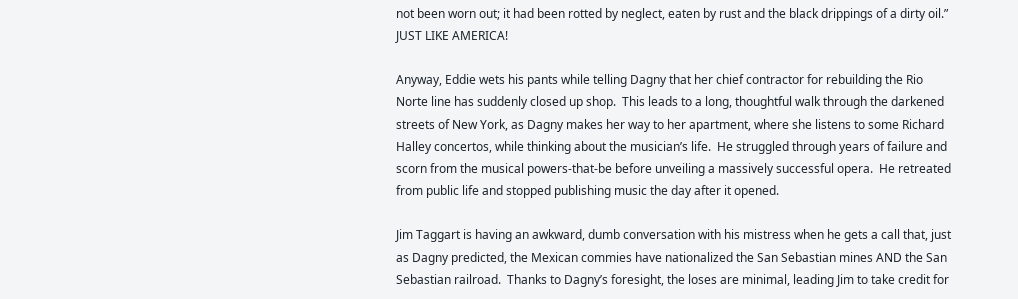not been worn out; it had been rotted by neglect, eaten by rust and the black drippings of a dirty oil.”  JUST LIKE AMERICA!

Anyway, Eddie wets his pants while telling Dagny that her chief contractor for rebuilding the Rio Norte line has suddenly closed up shop.  This leads to a long, thoughtful walk through the darkened streets of New York, as Dagny makes her way to her apartment, where she listens to some Richard Halley concertos, while thinking about the musician’s life.  He struggled through years of failure and scorn from the musical powers-that-be before unveiling a massively successful opera.  He retreated from public life and stopped publishing music the day after it opened.

Jim Taggart is having an awkward, dumb conversation with his mistress when he gets a call that, just as Dagny predicted, the Mexican commies have nationalized the San Sebastian mines AND the San Sebastian railroad.  Thanks to Dagny’s foresight, the loses are minimal, leading Jim to take credit for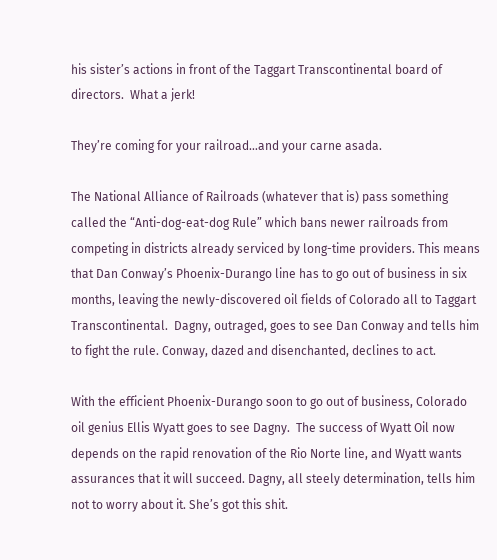his sister’s actions in front of the Taggart Transcontinental board of directors.  What a jerk!

They’re coming for your railroad…and your carne asada.

The National Alliance of Railroads (whatever that is) pass something called the “Anti-dog-eat-dog Rule” which bans newer railroads from competing in districts already serviced by long-time providers. This means that Dan Conway’s Phoenix-Durango line has to go out of business in six months, leaving the newly-discovered oil fields of Colorado all to Taggart Transcontinental.  Dagny, outraged, goes to see Dan Conway and tells him to fight the rule. Conway, dazed and disenchanted, declines to act.

With the efficient Phoenix-Durango soon to go out of business, Colorado oil genius Ellis Wyatt goes to see Dagny.  The success of Wyatt Oil now depends on the rapid renovation of the Rio Norte line, and Wyatt wants assurances that it will succeed. Dagny, all steely determination, tells him not to worry about it. She’s got this shit.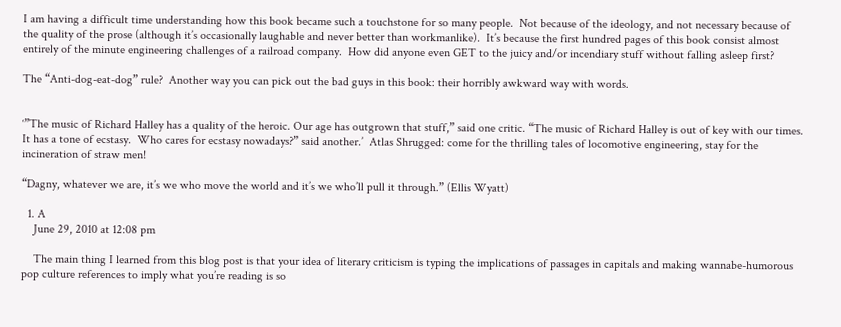I am having a difficult time understanding how this book became such a touchstone for so many people.  Not because of the ideology, and not necessary because of the quality of the prose (although it’s occasionally laughable and never better than workmanlike).  It’s because the first hundred pages of this book consist almost entirely of the minute engineering challenges of a railroad company.  How did anyone even GET to the juicy and/or incendiary stuff without falling asleep first?

The “Anti-dog-eat-dog” rule?  Another way you can pick out the bad guys in this book: their horribly awkward way with words.


‘”The music of Richard Halley has a quality of the heroic. Our age has outgrown that stuff,” said one critic. “The music of Richard Halley is out of key with our times.  It has a tone of ecstasy.  Who cares for ecstasy nowadays?” said another.’  Atlas Shrugged: come for the thrilling tales of locomotive engineering, stay for the incineration of straw men!

“Dagny, whatever we are, it’s we who move the world and it’s we who’ll pull it through.” (Ellis Wyatt)

  1. A
    June 29, 2010 at 12:08 pm

    The main thing I learned from this blog post is that your idea of literary criticism is typing the implications of passages in capitals and making wannabe-humorous pop culture references to imply what you’re reading is so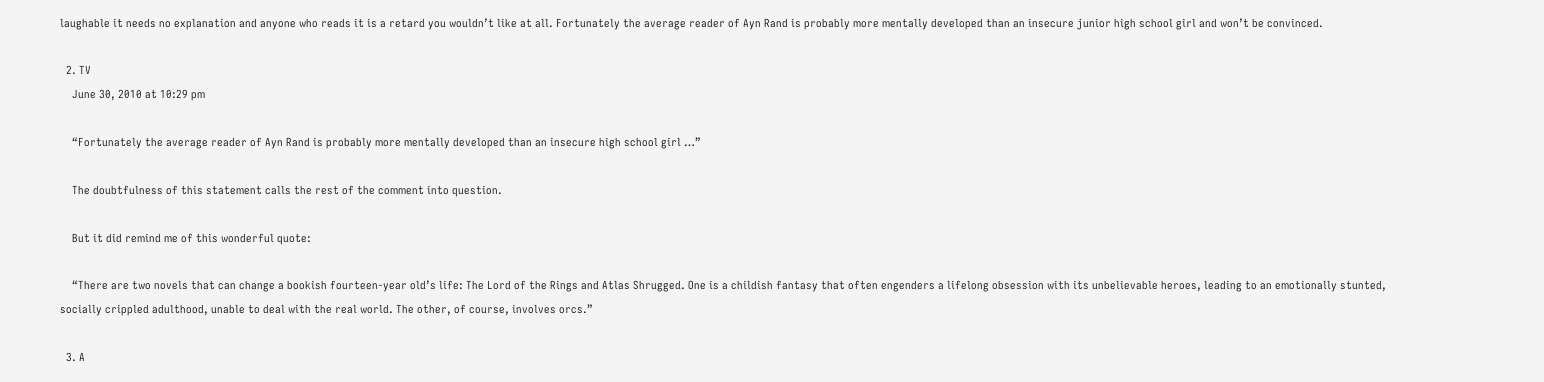laughable it needs no explanation and anyone who reads it is a retard you wouldn’t like at all. Fortunately the average reader of Ayn Rand is probably more mentally developed than an insecure junior high school girl and won’t be convinced.

  2. TV
    June 30, 2010 at 10:29 pm

    “Fortunately the average reader of Ayn Rand is probably more mentally developed than an insecure high school girl …”

    The doubtfulness of this statement calls the rest of the comment into question.

    But it did remind me of this wonderful quote:

    “There are two novels that can change a bookish fourteen-year old’s life: The Lord of the Rings and Atlas Shrugged. One is a childish fantasy that often engenders a lifelong obsession with its unbelievable heroes, leading to an emotionally stunted, socially crippled adulthood, unable to deal with the real world. The other, of course, involves orcs.”

  3. A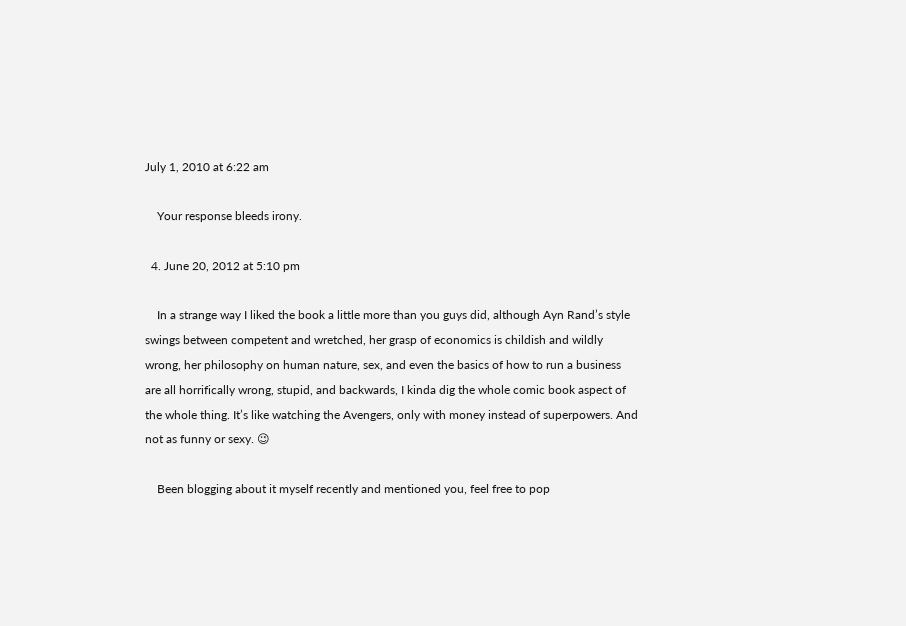July 1, 2010 at 6:22 am

    Your response bleeds irony.

  4. June 20, 2012 at 5:10 pm

    In a strange way I liked the book a little more than you guys did, although Ayn Rand’s style swings between competent and wretched, her grasp of economics is childish and wildly wrong, her philosophy on human nature, sex, and even the basics of how to run a business are all horrifically wrong, stupid, and backwards, I kinda dig the whole comic book aspect of the whole thing. It’s like watching the Avengers, only with money instead of superpowers. And not as funny or sexy. 😉

    Been blogging about it myself recently and mentioned you, feel free to pop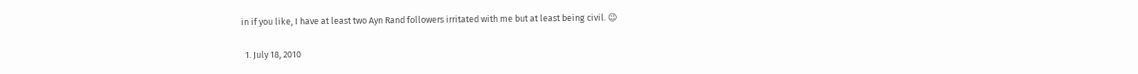in if you like, I have at least two Ayn Rand followers irritated with me but at least being civil. 😉

  1. July 18, 2010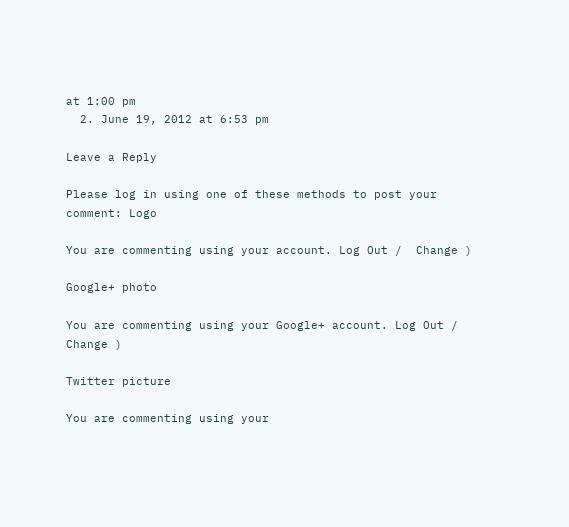at 1:00 pm
  2. June 19, 2012 at 6:53 pm

Leave a Reply

Please log in using one of these methods to post your comment: Logo

You are commenting using your account. Log Out /  Change )

Google+ photo

You are commenting using your Google+ account. Log Out /  Change )

Twitter picture

You are commenting using your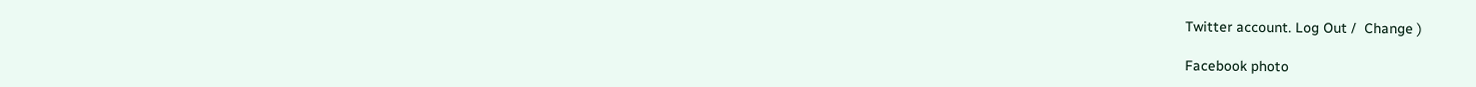Twitter account. Log Out /  Change )

Facebook photo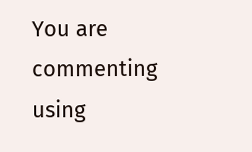You are commenting using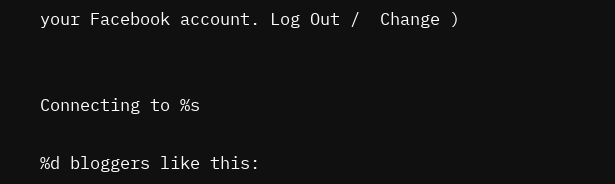your Facebook account. Log Out /  Change )


Connecting to %s

%d bloggers like this: